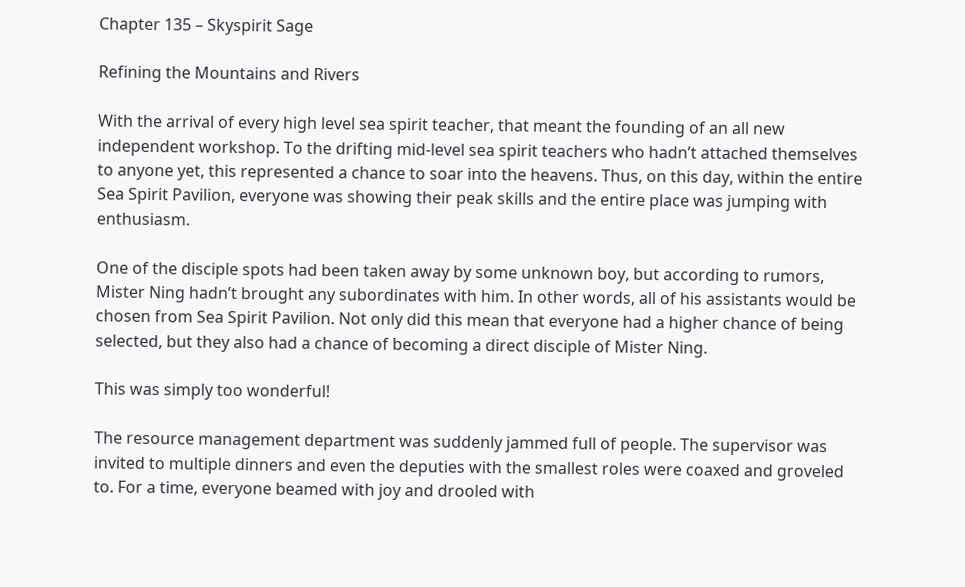Chapter 135 – Skyspirit Sage

Refining the Mountains and Rivers

With the arrival of every high level sea spirit teacher, that meant the founding of an all new independent workshop. To the drifting mid-level sea spirit teachers who hadn’t attached themselves to anyone yet, this represented a chance to soar into the heavens. Thus, on this day, within the entire Sea Spirit Pavilion, everyone was showing their peak skills and the entire place was jumping with enthusiasm.

One of the disciple spots had been taken away by some unknown boy, but according to rumors, Mister Ning hadn’t brought any subordinates with him. In other words, all of his assistants would be chosen from Sea Spirit Pavilion. Not only did this mean that everyone had a higher chance of being selected, but they also had a chance of becoming a direct disciple of Mister Ning.

This was simply too wonderful!

The resource management department was suddenly jammed full of people. The supervisor was invited to multiple dinners and even the deputies with the smallest roles were coaxed and groveled to. For a time, everyone beamed with joy and drooled with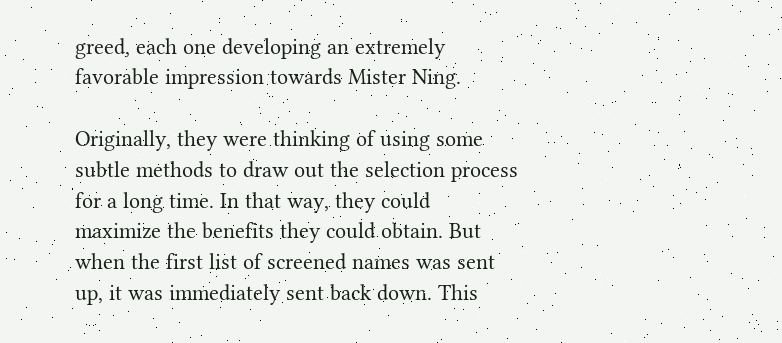greed, each one developing an extremely favorable impression towards Mister Ning.

Originally, they were thinking of using some subtle methods to draw out the selection process for a long time. In that way, they could maximize the benefits they could obtain. But when the first list of screened names was sent up, it was immediately sent back down. This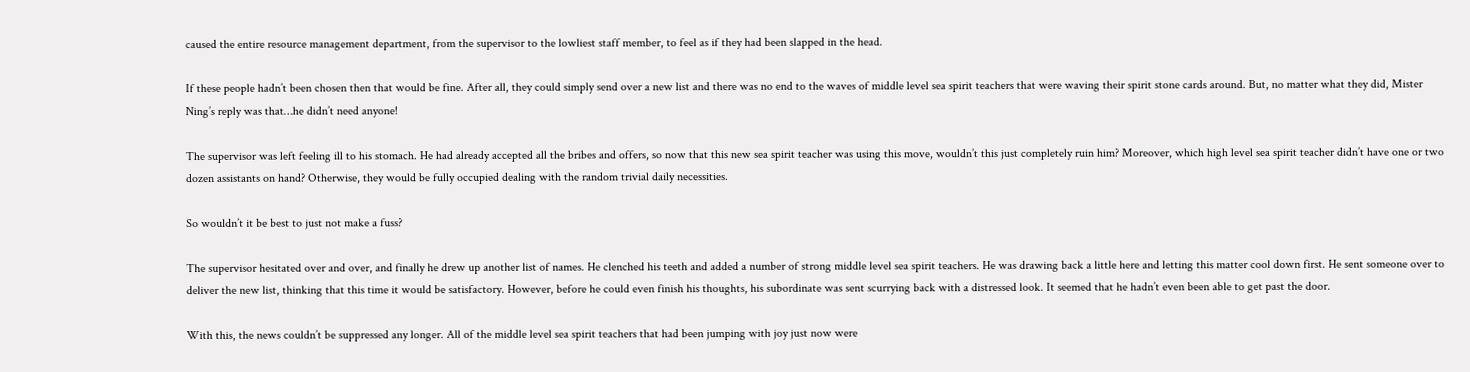caused the entire resource management department, from the supervisor to the lowliest staff member, to feel as if they had been slapped in the head.

If these people hadn’t been chosen then that would be fine. After all, they could simply send over a new list and there was no end to the waves of middle level sea spirit teachers that were waving their spirit stone cards around. But, no matter what they did, Mister Ning’s reply was that…he didn’t need anyone!

The supervisor was left feeling ill to his stomach. He had already accepted all the bribes and offers, so now that this new sea spirit teacher was using this move, wouldn’t this just completely ruin him? Moreover, which high level sea spirit teacher didn’t have one or two dozen assistants on hand? Otherwise, they would be fully occupied dealing with the random trivial daily necessities.

So wouldn’t it be best to just not make a fuss?

The supervisor hesitated over and over, and finally he drew up another list of names. He clenched his teeth and added a number of strong middle level sea spirit teachers. He was drawing back a little here and letting this matter cool down first. He sent someone over to deliver the new list, thinking that this time it would be satisfactory. However, before he could even finish his thoughts, his subordinate was sent scurrying back with a distressed look. It seemed that he hadn’t even been able to get past the door.

With this, the news couldn’t be suppressed any longer. All of the middle level sea spirit teachers that had been jumping with joy just now were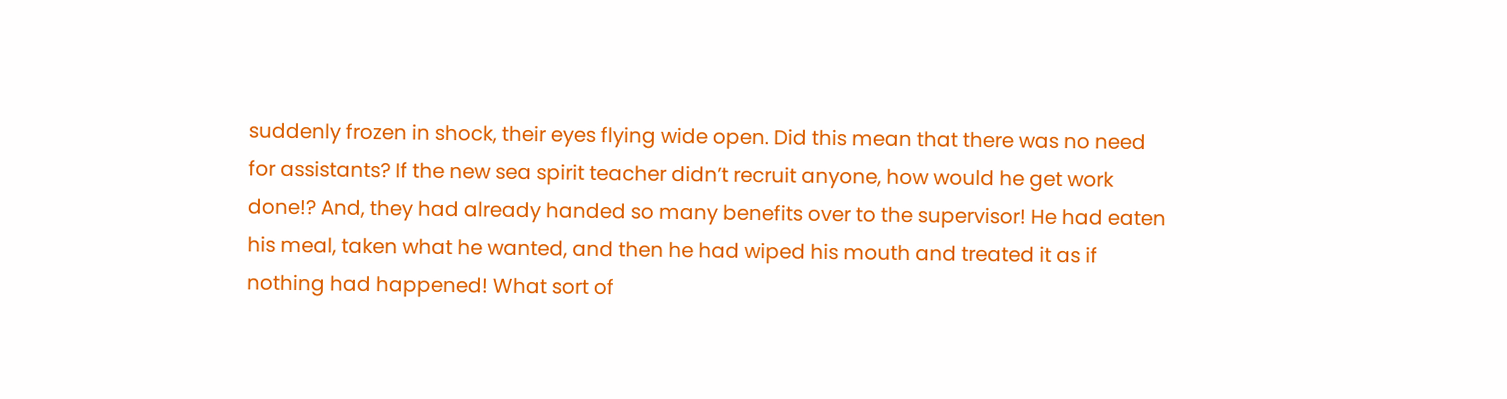suddenly frozen in shock, their eyes flying wide open. Did this mean that there was no need for assistants? If the new sea spirit teacher didn’t recruit anyone, how would he get work done!? And, they had already handed so many benefits over to the supervisor! He had eaten his meal, taken what he wanted, and then he had wiped his mouth and treated it as if nothing had happened! What sort of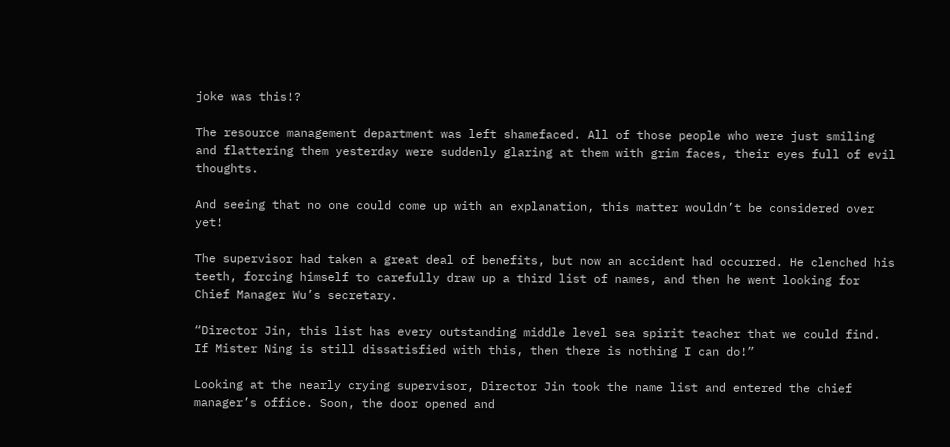joke was this!?

The resource management department was left shamefaced. All of those people who were just smiling and flattering them yesterday were suddenly glaring at them with grim faces, their eyes full of evil thoughts.

And seeing that no one could come up with an explanation, this matter wouldn’t be considered over yet!

The supervisor had taken a great deal of benefits, but now an accident had occurred. He clenched his teeth, forcing himself to carefully draw up a third list of names, and then he went looking for Chief Manager Wu’s secretary.

“Director Jin, this list has every outstanding middle level sea spirit teacher that we could find. If Mister Ning is still dissatisfied with this, then there is nothing I can do!”

Looking at the nearly crying supervisor, Director Jin took the name list and entered the chief manager’s office. Soon, the door opened and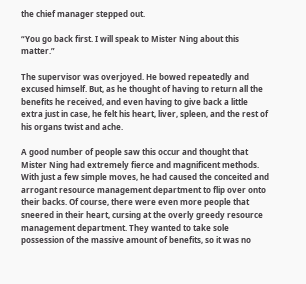the chief manager stepped out.

“You go back first. I will speak to Mister Ning about this matter.”

The supervisor was overjoyed. He bowed repeatedly and excused himself. But, as he thought of having to return all the benefits he received, and even having to give back a little extra just in case, he felt his heart, liver, spleen, and the rest of his organs twist and ache.

A good number of people saw this occur and thought that Mister Ning had extremely fierce and magnificent methods. With just a few simple moves, he had caused the conceited and arrogant resource management department to flip over onto their backs. Of course, there were even more people that sneered in their heart, cursing at the overly greedy resource management department. They wanted to take sole possession of the massive amount of benefits, so it was no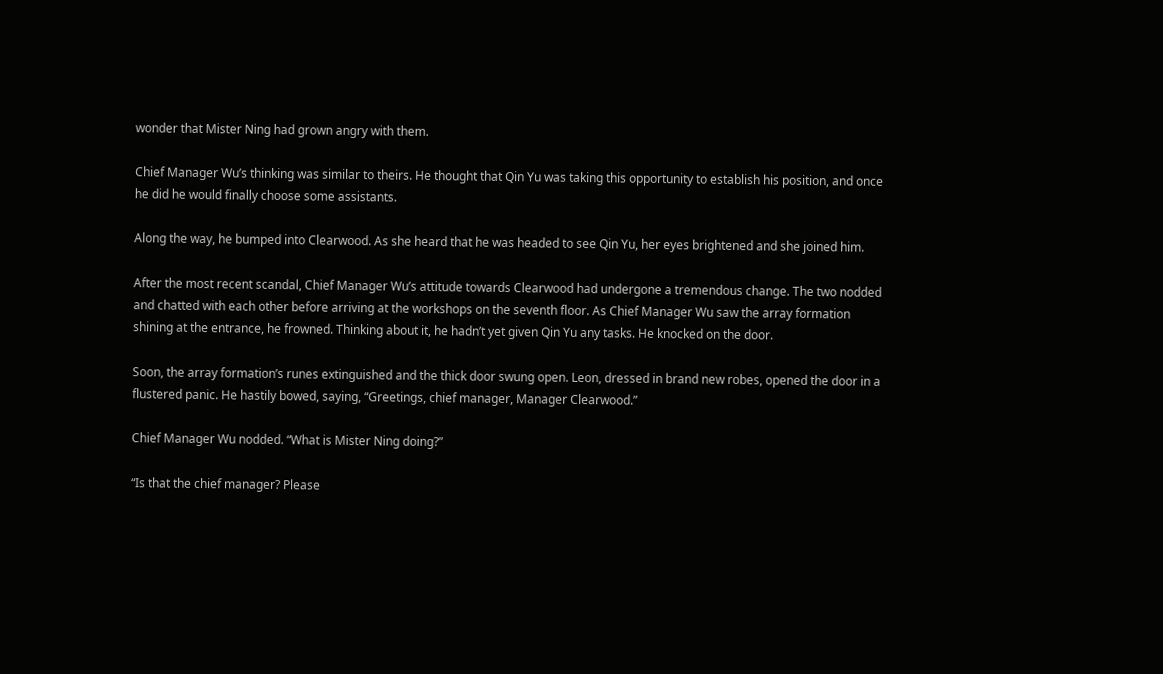wonder that Mister Ning had grown angry with them.

Chief Manager Wu’s thinking was similar to theirs. He thought that Qin Yu was taking this opportunity to establish his position, and once he did he would finally choose some assistants.

Along the way, he bumped into Clearwood. As she heard that he was headed to see Qin Yu, her eyes brightened and she joined him.

After the most recent scandal, Chief Manager Wu’s attitude towards Clearwood had undergone a tremendous change. The two nodded and chatted with each other before arriving at the workshops on the seventh floor. As Chief Manager Wu saw the array formation shining at the entrance, he frowned. Thinking about it, he hadn’t yet given Qin Yu any tasks. He knocked on the door.

Soon, the array formation’s runes extinguished and the thick door swung open. Leon, dressed in brand new robes, opened the door in a flustered panic. He hastily bowed, saying, “Greetings, chief manager, Manager Clearwood.”

Chief Manager Wu nodded. “What is Mister Ning doing?”

“Is that the chief manager? Please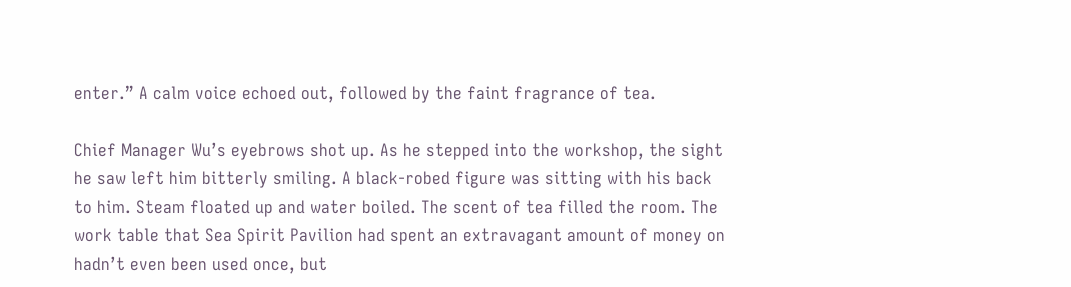enter.” A calm voice echoed out, followed by the faint fragrance of tea.

Chief Manager Wu’s eyebrows shot up. As he stepped into the workshop, the sight he saw left him bitterly smiling. A black-robed figure was sitting with his back to him. Steam floated up and water boiled. The scent of tea filled the room. The work table that Sea Spirit Pavilion had spent an extravagant amount of money on hadn’t even been used once, but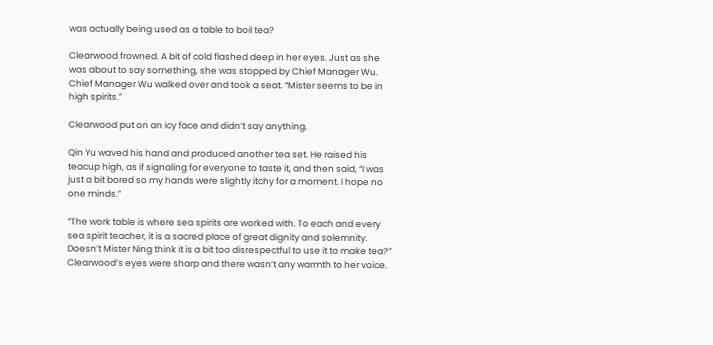was actually being used as a table to boil tea?

Clearwood frowned. A bit of cold flashed deep in her eyes. Just as she was about to say something, she was stopped by Chief Manager Wu. Chief Manager Wu walked over and took a seat. “Mister seems to be in high spirits.”

Clearwood put on an icy face and didn’t say anything.

Qin Yu waved his hand and produced another tea set. He raised his teacup high, as if signaling for everyone to taste it, and then said, “I was just a bit bored so my hands were slightly itchy for a moment. I hope no one minds.”

“The work table is where sea spirits are worked with. To each and every sea spirit teacher, it is a sacred place of great dignity and solemnity. Doesn’t Mister Ning think it is a bit too disrespectful to use it to make tea?” Clearwood’s eyes were sharp and there wasn’t any warmth to her voice.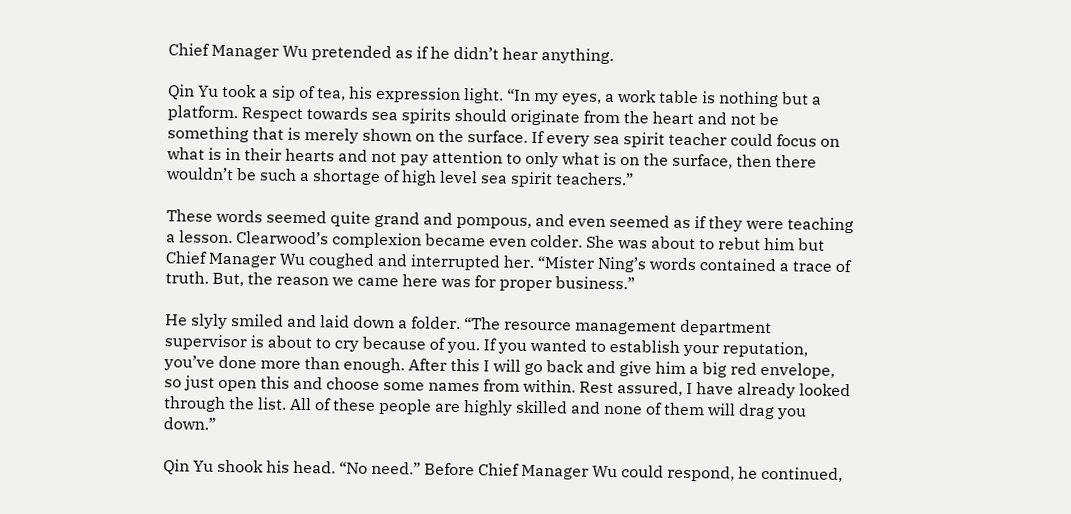Chief Manager Wu pretended as if he didn’t hear anything.

Qin Yu took a sip of tea, his expression light. “In my eyes, a work table is nothing but a platform. Respect towards sea spirits should originate from the heart and not be something that is merely shown on the surface. If every sea spirit teacher could focus on what is in their hearts and not pay attention to only what is on the surface, then there wouldn’t be such a shortage of high level sea spirit teachers.”

These words seemed quite grand and pompous, and even seemed as if they were teaching a lesson. Clearwood’s complexion became even colder. She was about to rebut him but Chief Manager Wu coughed and interrupted her. “Mister Ning’s words contained a trace of truth. But, the reason we came here was for proper business.”

He slyly smiled and laid down a folder. “The resource management department supervisor is about to cry because of you. If you wanted to establish your reputation, you’ve done more than enough. After this I will go back and give him a big red envelope, so just open this and choose some names from within. Rest assured, I have already looked through the list. All of these people are highly skilled and none of them will drag you down.”

Qin Yu shook his head. “No need.” Before Chief Manager Wu could respond, he continued,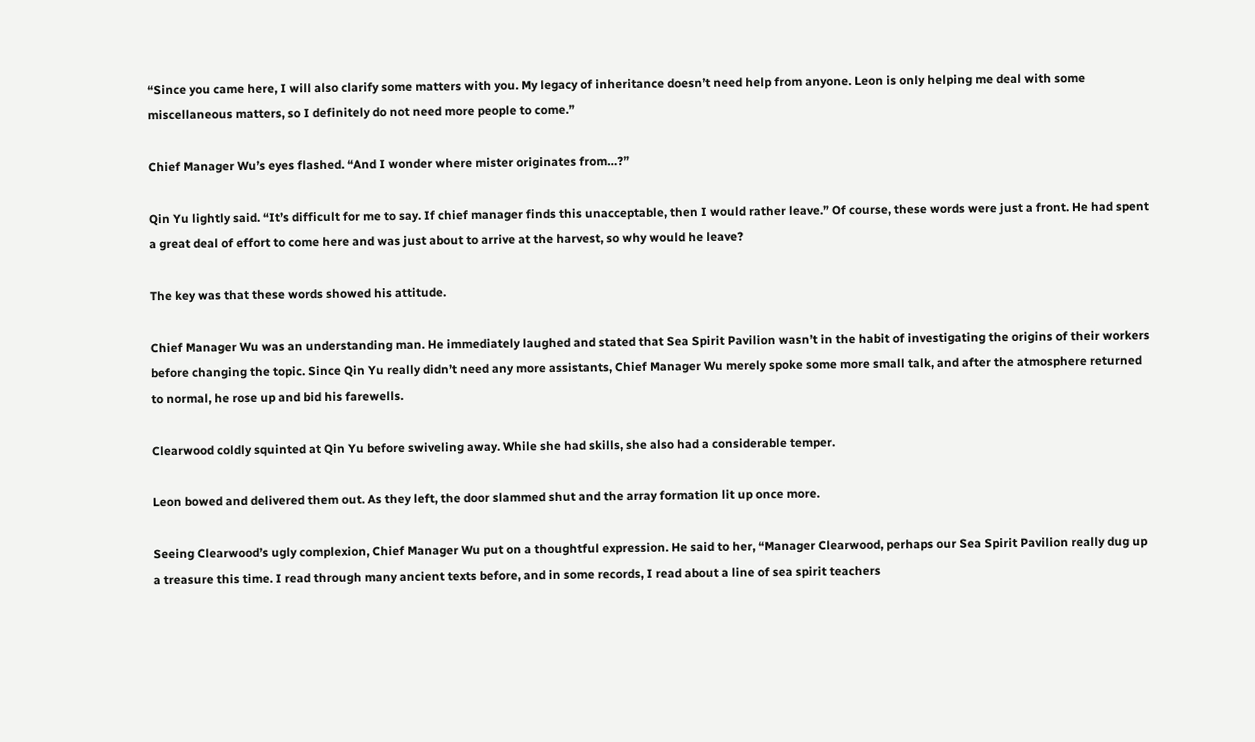“Since you came here, I will also clarify some matters with you. My legacy of inheritance doesn’t need help from anyone. Leon is only helping me deal with some miscellaneous matters, so I definitely do not need more people to come.”

Chief Manager Wu’s eyes flashed. “And I wonder where mister originates from…?”

Qin Yu lightly said. “It’s difficult for me to say. If chief manager finds this unacceptable, then I would rather leave.” Of course, these words were just a front. He had spent a great deal of effort to come here and was just about to arrive at the harvest, so why would he leave?

The key was that these words showed his attitude.

Chief Manager Wu was an understanding man. He immediately laughed and stated that Sea Spirit Pavilion wasn’t in the habit of investigating the origins of their workers before changing the topic. Since Qin Yu really didn’t need any more assistants, Chief Manager Wu merely spoke some more small talk, and after the atmosphere returned to normal, he rose up and bid his farewells.

Clearwood coldly squinted at Qin Yu before swiveling away. While she had skills, she also had a considerable temper.

Leon bowed and delivered them out. As they left, the door slammed shut and the array formation lit up once more.

Seeing Clearwood’s ugly complexion, Chief Manager Wu put on a thoughtful expression. He said to her, “Manager Clearwood, perhaps our Sea Spirit Pavilion really dug up a treasure this time. I read through many ancient texts before, and in some records, I read about a line of sea spirit teachers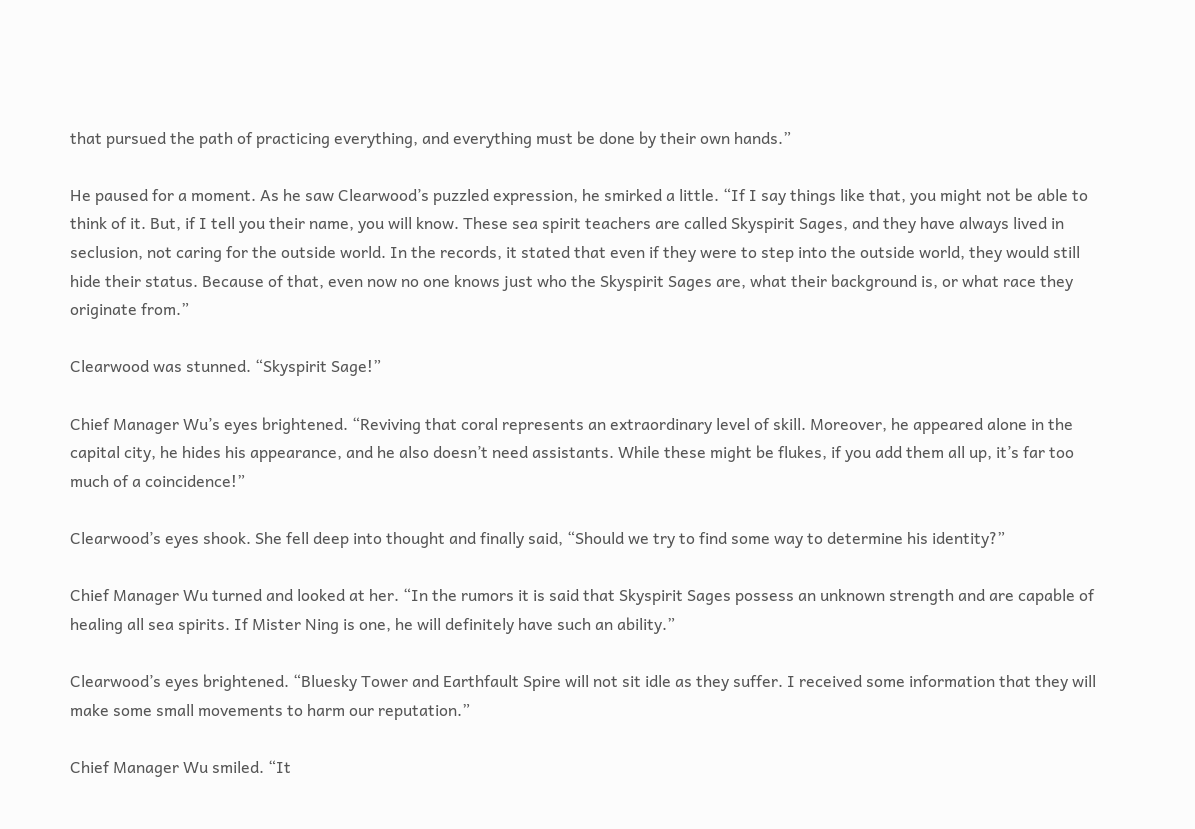that pursued the path of practicing everything, and everything must be done by their own hands.”

He paused for a moment. As he saw Clearwood’s puzzled expression, he smirked a little. “If I say things like that, you might not be able to think of it. But, if I tell you their name, you will know. These sea spirit teachers are called Skyspirit Sages, and they have always lived in seclusion, not caring for the outside world. In the records, it stated that even if they were to step into the outside world, they would still hide their status. Because of that, even now no one knows just who the Skyspirit Sages are, what their background is, or what race they originate from.”

Clearwood was stunned. “Skyspirit Sage!”

Chief Manager Wu’s eyes brightened. “Reviving that coral represents an extraordinary level of skill. Moreover, he appeared alone in the capital city, he hides his appearance, and he also doesn’t need assistants. While these might be flukes, if you add them all up, it’s far too much of a coincidence!”

Clearwood’s eyes shook. She fell deep into thought and finally said, “Should we try to find some way to determine his identity?”

Chief Manager Wu turned and looked at her. “In the rumors it is said that Skyspirit Sages possess an unknown strength and are capable of healing all sea spirits. If Mister Ning is one, he will definitely have such an ability.”

Clearwood’s eyes brightened. “Bluesky Tower and Earthfault Spire will not sit idle as they suffer. I received some information that they will make some small movements to harm our reputation.”

Chief Manager Wu smiled. “It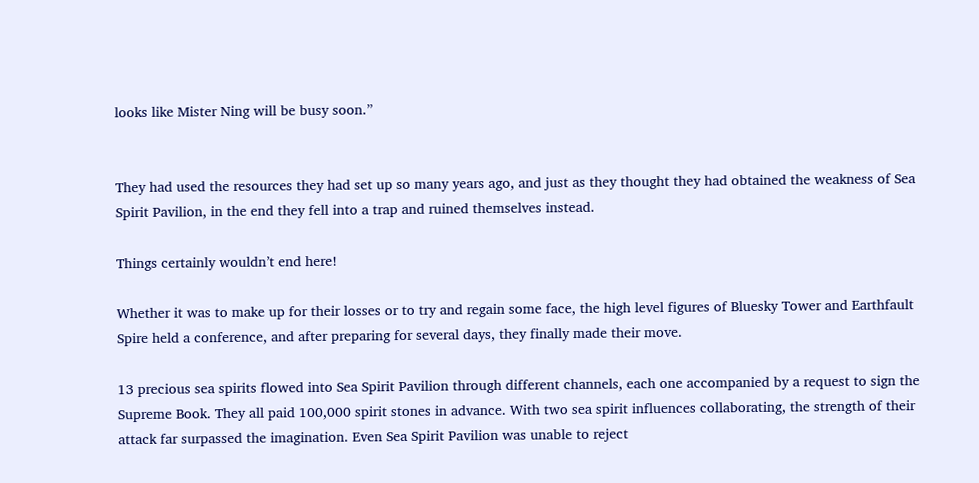looks like Mister Ning will be busy soon.”


They had used the resources they had set up so many years ago, and just as they thought they had obtained the weakness of Sea Spirit Pavilion, in the end they fell into a trap and ruined themselves instead.

Things certainly wouldn’t end here!

Whether it was to make up for their losses or to try and regain some face, the high level figures of Bluesky Tower and Earthfault Spire held a conference, and after preparing for several days, they finally made their move.

13 precious sea spirits flowed into Sea Spirit Pavilion through different channels, each one accompanied by a request to sign the Supreme Book. They all paid 100,000 spirit stones in advance. With two sea spirit influences collaborating, the strength of their attack far surpassed the imagination. Even Sea Spirit Pavilion was unable to reject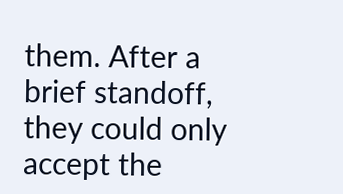them. After a brief standoff, they could only accept the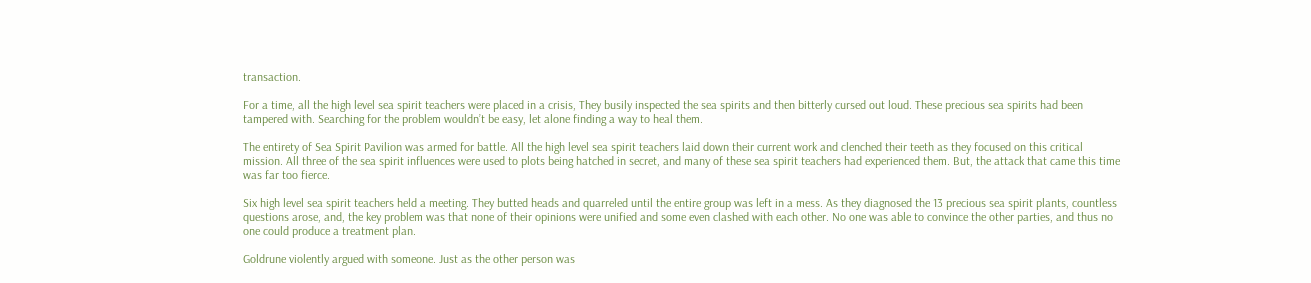transaction.

For a time, all the high level sea spirit teachers were placed in a crisis, They busily inspected the sea spirits and then bitterly cursed out loud. These precious sea spirits had been tampered with. Searching for the problem wouldn’t be easy, let alone finding a way to heal them.

The entirety of Sea Spirit Pavilion was armed for battle. All the high level sea spirit teachers laid down their current work and clenched their teeth as they focused on this critical mission. All three of the sea spirit influences were used to plots being hatched in secret, and many of these sea spirit teachers had experienced them. But, the attack that came this time was far too fierce.

Six high level sea spirit teachers held a meeting. They butted heads and quarreled until the entire group was left in a mess. As they diagnosed the 13 precious sea spirit plants, countless questions arose, and, the key problem was that none of their opinions were unified and some even clashed with each other. No one was able to convince the other parties, and thus no one could produce a treatment plan.

Goldrune violently argued with someone. Just as the other person was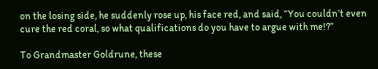on the losing side, he suddenly rose up, his face red, and said, “You couldn’t even cure the red coral, so what qualifications do you have to argue with me!?”

To Grandmaster Goldrune, these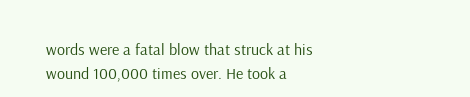words were a fatal blow that struck at his wound 100,000 times over. He took a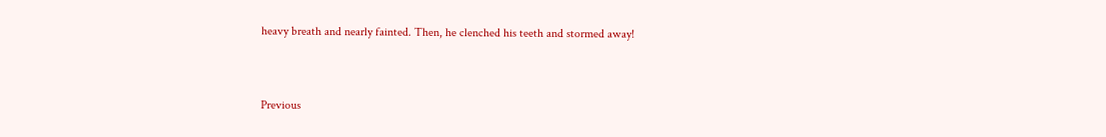heavy breath and nearly fainted. Then, he clenched his teeth and stormed away!


Previous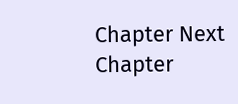Chapter Next Chapter